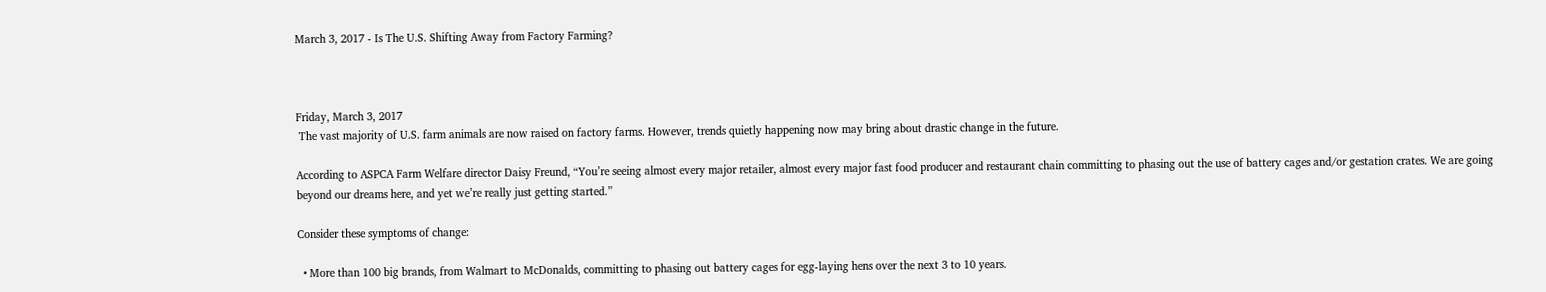March 3, 2017 - Is The U.S. Shifting Away from Factory Farming?



Friday, March 3, 2017
 The vast majority of U.S. farm animals are now raised on factory farms. However, trends quietly happening now may bring about drastic change in the future.

According to ASPCA Farm Welfare director Daisy Freund, “You’re seeing almost every major retailer, almost every major fast food producer and restaurant chain committing to phasing out the use of battery cages and/or gestation crates. We are going beyond our dreams here, and yet we’re really just getting started.”

Consider these symptoms of change:

  • More than 100 big brands, from Walmart to McDonalds, committing to phasing out battery cages for egg-laying hens over the next 3 to 10 years.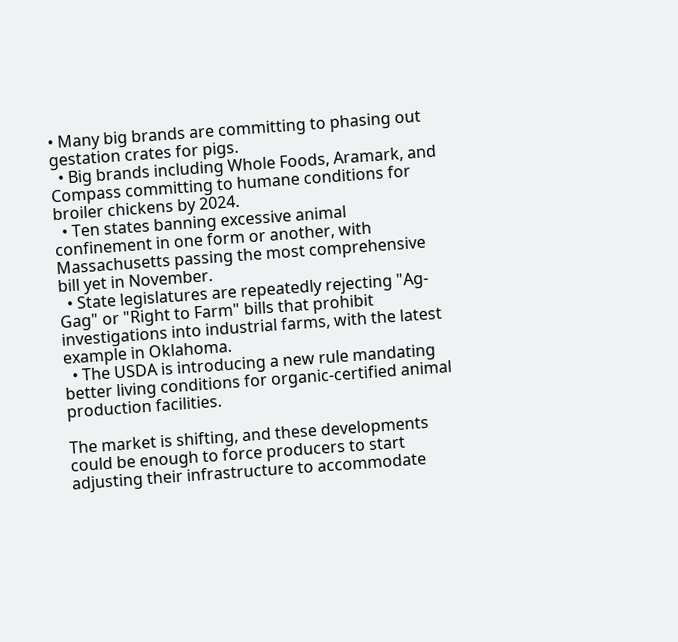• Many big brands are committing to phasing out gestation crates for pigs.
  • Big brands including Whole Foods, Aramark, and Compass committing to humane conditions for broiler chickens by 2024.
  • Ten states banning excessive animal confinement in one form or another, with Massachusetts passing the most comprehensive bill yet in November.
  • State legislatures are repeatedly rejecting "Ag-Gag" or "Right to Farm" bills that prohibit investigations into industrial farms, with the latest example in Oklahoma.
  • The USDA is introducing a new rule mandating better living conditions for organic-certified animal production facilities.

The market is shifting, and these developments could be enough to force producers to start adjusting their infrastructure to accommodate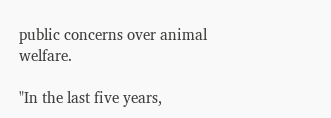public concerns over animal welfare.

"In the last five years,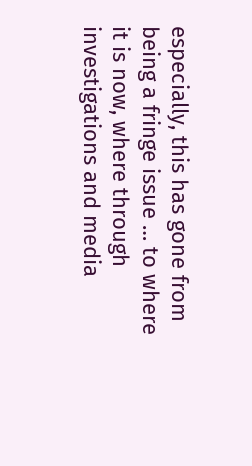especially, this has gone from being a fringe issue … to where it is now, where through investigations and media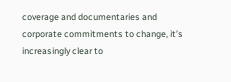coverage and documentaries and corporate commitments to change, it’s increasingly clear to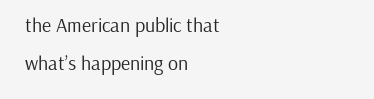the American public that what’s happening on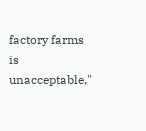factory farms is unacceptable,"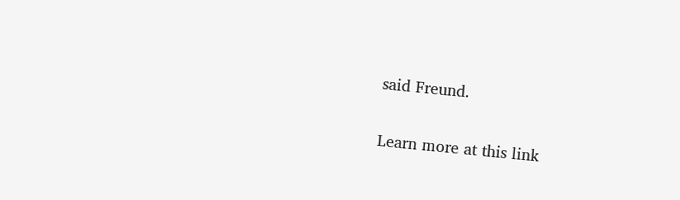said Freund.

Learn more at this link